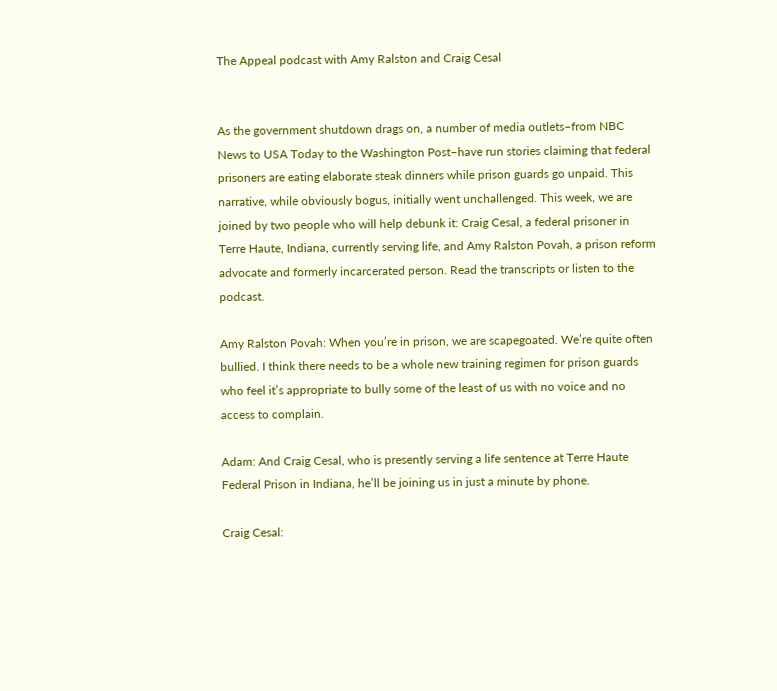The Appeal podcast with Amy Ralston and Craig Cesal


As the government shutdown drags on, a number of media outlets–from NBC News to USA Today to the Washington Post–have run stories claiming that federal prisoners are eating elaborate steak dinners while prison guards go unpaid. This narrative, while obviously bogus, initially went unchallenged. This week, we are joined by two people who will help debunk it: Craig Cesal, a federal prisoner in Terre Haute, Indiana, currently serving life, and Amy Ralston Povah, a prison reform advocate and formerly incarcerated person. Read the transcripts or listen to the podcast.

Amy Ralston Povah: When you’re in prison, we are scapegoated. We’re quite often bullied. I think there needs to be a whole new training regimen for prison guards who feel it’s appropriate to bully some of the least of us with no voice and no access to complain.

Adam: And Craig Cesal, who is presently serving a life sentence at Terre Haute Federal Prison in Indiana, he’ll be joining us in just a minute by phone.

Craig Cesal: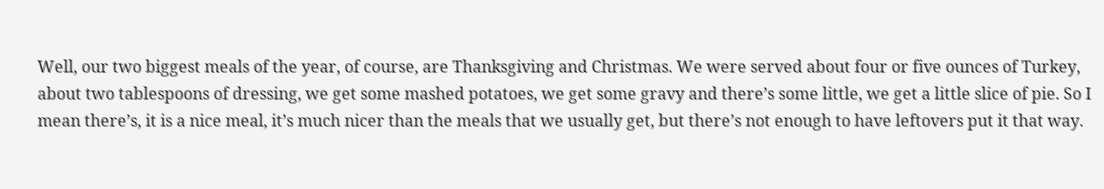Well, our two biggest meals of the year, of course, are Thanksgiving and Christmas. We were served about four or five ounces of Turkey, about two tablespoons of dressing, we get some mashed potatoes, we get some gravy and there’s some little, we get a little slice of pie. So I mean there’s, it is a nice meal, it’s much nicer than the meals that we usually get, but there’s not enough to have leftovers put it that way.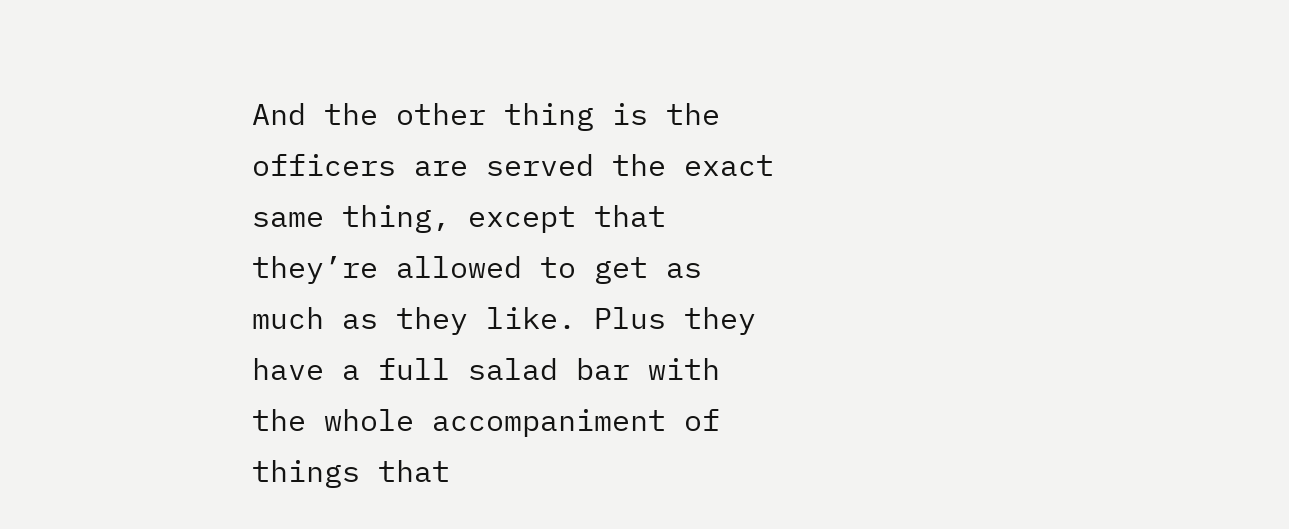And the other thing is the officers are served the exact same thing, except that they’re allowed to get as much as they like. Plus they have a full salad bar with the whole accompaniment of things that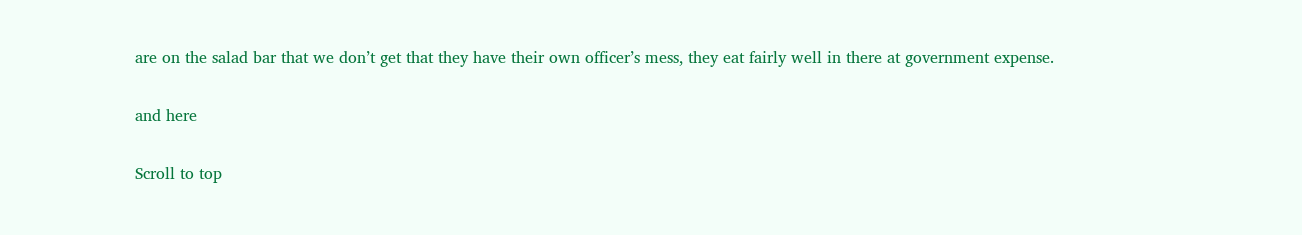are on the salad bar that we don’t get that they have their own officer’s mess, they eat fairly well in there at government expense.

and here

Scroll to top